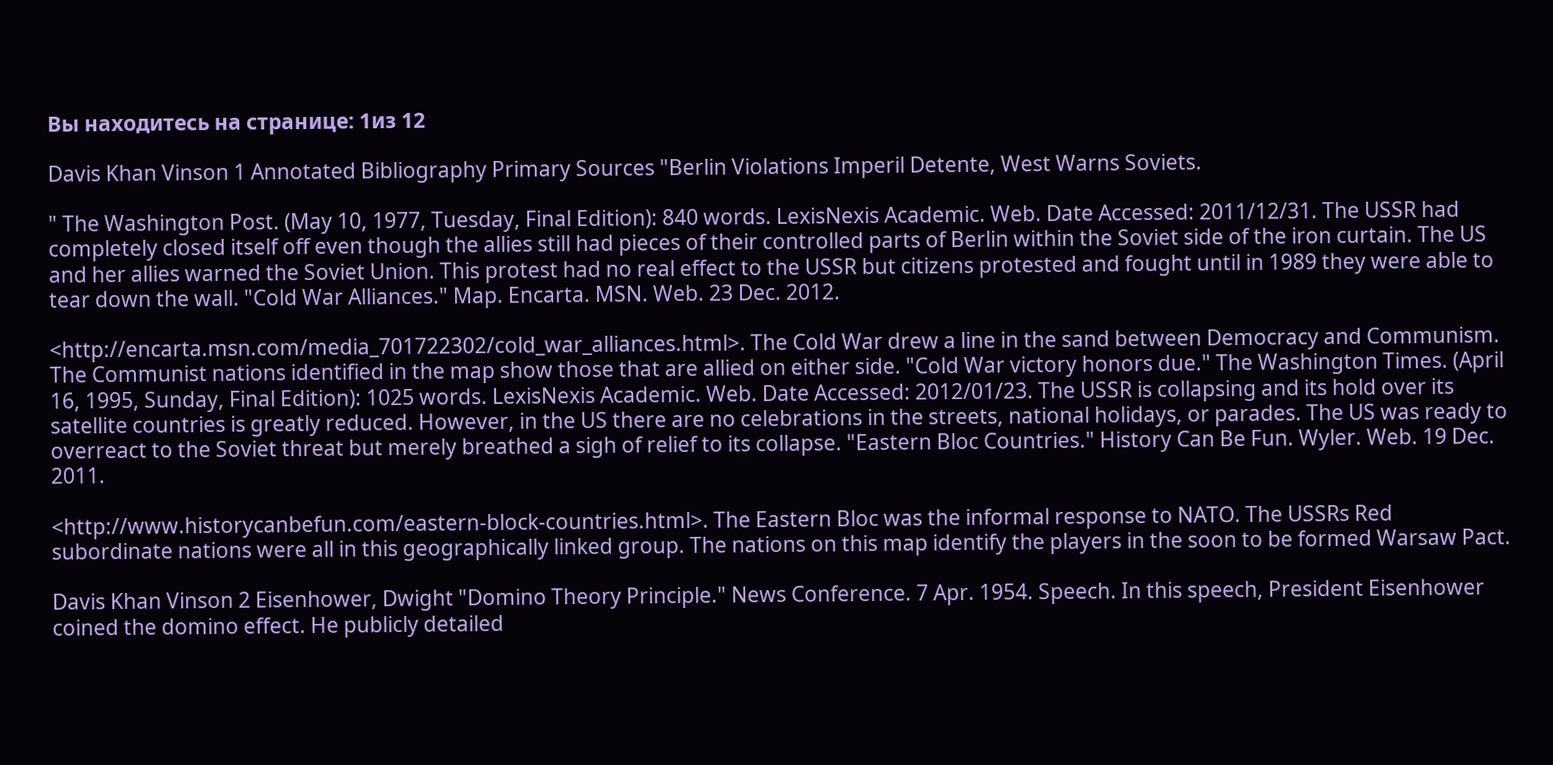Вы находитесь на странице: 1из 12

Davis Khan Vinson 1 Annotated Bibliography Primary Sources "Berlin Violations Imperil Detente, West Warns Soviets.

" The Washington Post. (May 10, 1977, Tuesday, Final Edition): 840 words. LexisNexis Academic. Web. Date Accessed: 2011/12/31. The USSR had completely closed itself off even though the allies still had pieces of their controlled parts of Berlin within the Soviet side of the iron curtain. The US and her allies warned the Soviet Union. This protest had no real effect to the USSR but citizens protested and fought until in 1989 they were able to tear down the wall. "Cold War Alliances." Map. Encarta. MSN. Web. 23 Dec. 2012.

<http://encarta.msn.com/media_701722302/cold_war_alliances.html>. The Cold War drew a line in the sand between Democracy and Communism. The Communist nations identified in the map show those that are allied on either side. "Cold War victory honors due." The Washington Times. (April 16, 1995, Sunday, Final Edition): 1025 words. LexisNexis Academic. Web. Date Accessed: 2012/01/23. The USSR is collapsing and its hold over its satellite countries is greatly reduced. However, in the US there are no celebrations in the streets, national holidays, or parades. The US was ready to overreact to the Soviet threat but merely breathed a sigh of relief to its collapse. "Eastern Bloc Countries." History Can Be Fun. Wyler. Web. 19 Dec. 2011.

<http://www.historycanbefun.com/eastern-block-countries.html>. The Eastern Bloc was the informal response to NATO. The USSRs Red subordinate nations were all in this geographically linked group. The nations on this map identify the players in the soon to be formed Warsaw Pact.

Davis Khan Vinson 2 Eisenhower, Dwight "Domino Theory Principle." News Conference. 7 Apr. 1954. Speech. In this speech, President Eisenhower coined the domino effect. He publicly detailed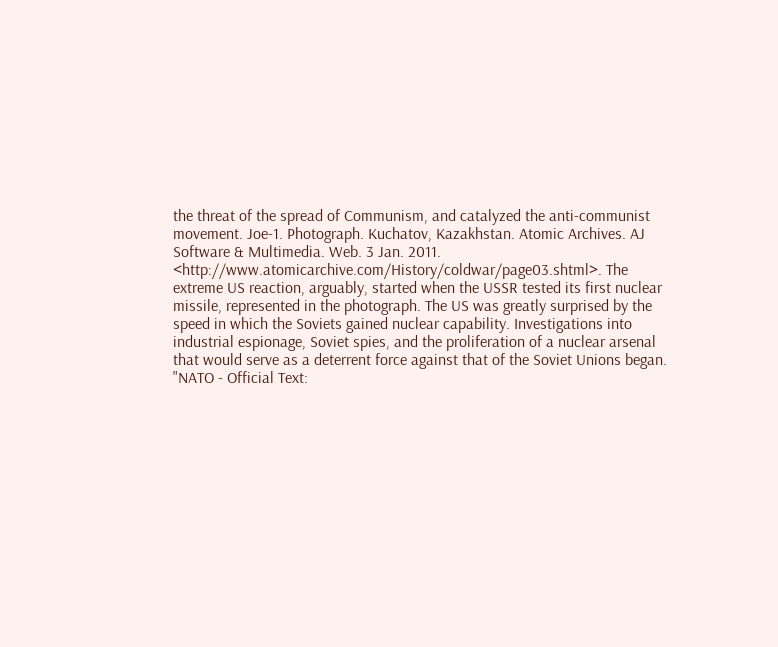the threat of the spread of Communism, and catalyzed the anti-communist movement. Joe-1. Photograph. Kuchatov, Kazakhstan. Atomic Archives. AJ Software & Multimedia. Web. 3 Jan. 2011. <http://www.atomicarchive.com/History/coldwar/page03.shtml>. The extreme US reaction, arguably, started when the USSR tested its first nuclear missile, represented in the photograph. The US was greatly surprised by the speed in which the Soviets gained nuclear capability. Investigations into industrial espionage, Soviet spies, and the proliferation of a nuclear arsenal that would serve as a deterrent force against that of the Soviet Unions began. "NATO - Official Text: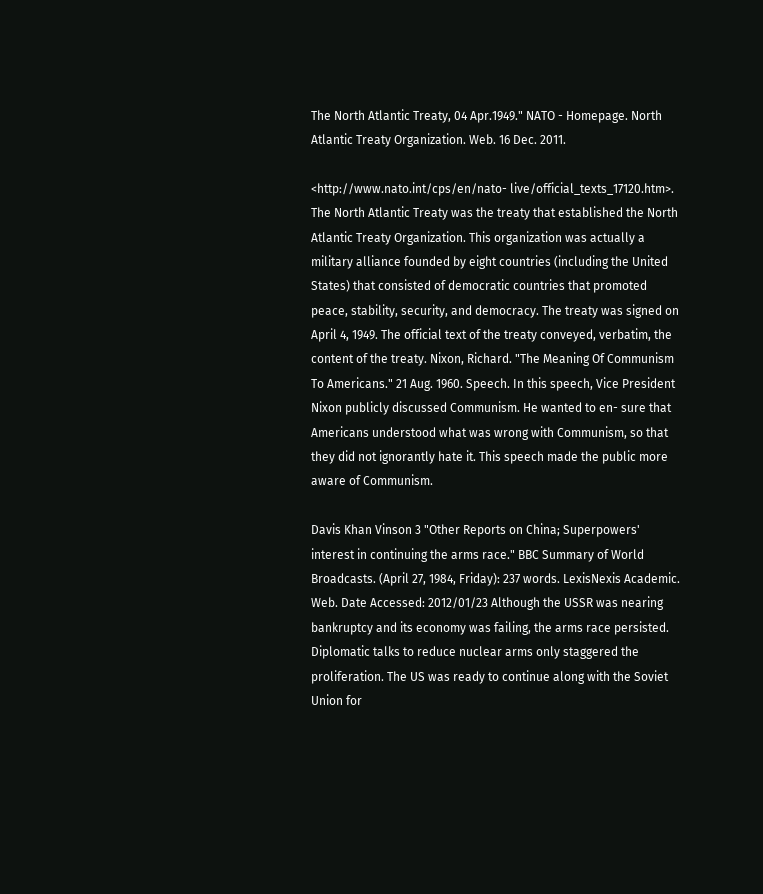The North Atlantic Treaty, 04 Apr.1949." NATO - Homepage. North Atlantic Treaty Organization. Web. 16 Dec. 2011.

<http://www.nato.int/cps/en/nato- live/official_texts_17120.htm>. The North Atlantic Treaty was the treaty that established the North Atlantic Treaty Organization. This organization was actually a military alliance founded by eight countries (including the United States) that consisted of democratic countries that promoted peace, stability, security, and democracy. The treaty was signed on April 4, 1949. The official text of the treaty conveyed, verbatim, the content of the treaty. Nixon, Richard. "The Meaning Of Communism To Americans." 21 Aug. 1960. Speech. In this speech, Vice President Nixon publicly discussed Communism. He wanted to en- sure that Americans understood what was wrong with Communism, so that they did not ignorantly hate it. This speech made the public more aware of Communism.

Davis Khan Vinson 3 "Other Reports on China; Superpowers' interest in continuing the arms race." BBC Summary of World Broadcasts. (April 27, 1984, Friday): 237 words. LexisNexis Academic. Web. Date Accessed: 2012/01/23 Although the USSR was nearing bankruptcy and its economy was failing, the arms race persisted. Diplomatic talks to reduce nuclear arms only staggered the proliferation. The US was ready to continue along with the Soviet Union for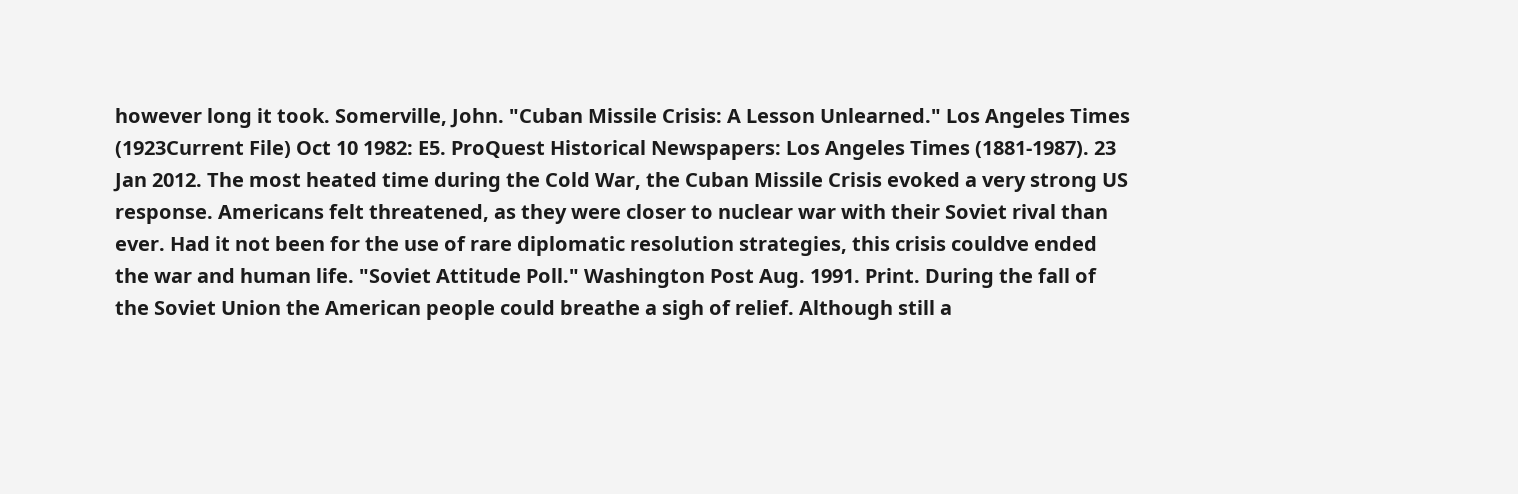however long it took. Somerville, John. "Cuban Missile Crisis: A Lesson Unlearned." Los Angeles Times (1923Current File) Oct 10 1982: E5. ProQuest Historical Newspapers: Los Angeles Times (1881-1987). 23 Jan 2012. The most heated time during the Cold War, the Cuban Missile Crisis evoked a very strong US response. Americans felt threatened, as they were closer to nuclear war with their Soviet rival than ever. Had it not been for the use of rare diplomatic resolution strategies, this crisis couldve ended the war and human life. "Soviet Attitude Poll." Washington Post Aug. 1991. Print. During the fall of the Soviet Union the American people could breathe a sigh of relief. Although still a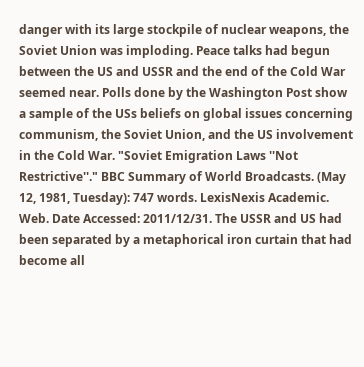danger with its large stockpile of nuclear weapons, the Soviet Union was imploding. Peace talks had begun between the US and USSR and the end of the Cold War seemed near. Polls done by the Washington Post show a sample of the USs beliefs on global issues concerning communism, the Soviet Union, and the US involvement in the Cold War. "Soviet Emigration Laws ''Not Restrictive''." BBC Summary of World Broadcasts. (May 12, 1981, Tuesday): 747 words. LexisNexis Academic. Web. Date Accessed: 2011/12/31. The USSR and US had been separated by a metaphorical iron curtain that had become all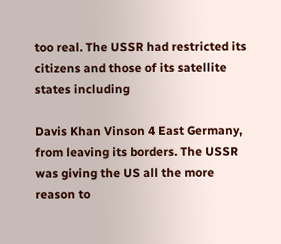too real. The USSR had restricted its citizens and those of its satellite states including

Davis Khan Vinson 4 East Germany, from leaving its borders. The USSR was giving the US all the more reason to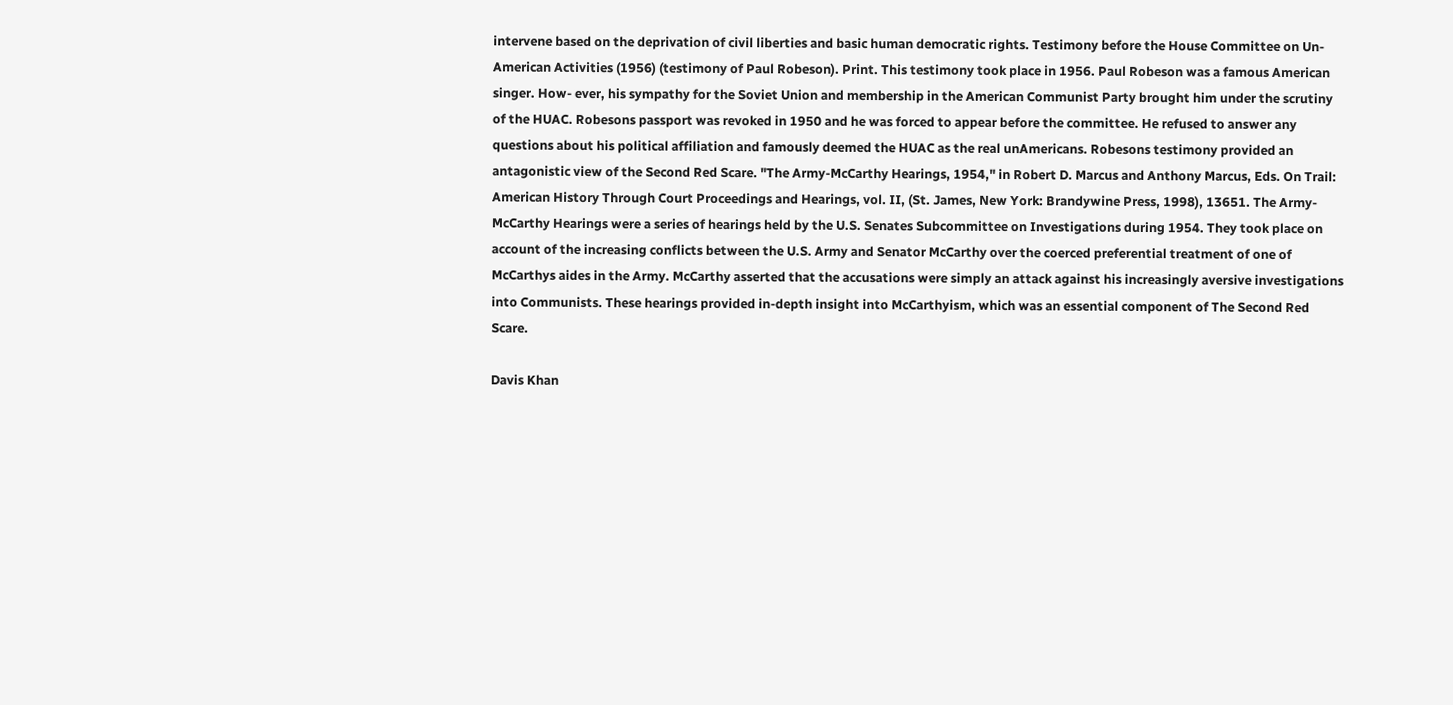intervene based on the deprivation of civil liberties and basic human democratic rights. Testimony before the House Committee on Un-American Activities (1956) (testimony of Paul Robeson). Print. This testimony took place in 1956. Paul Robeson was a famous American singer. How- ever, his sympathy for the Soviet Union and membership in the American Communist Party brought him under the scrutiny of the HUAC. Robesons passport was revoked in 1950 and he was forced to appear before the committee. He refused to answer any questions about his political affiliation and famously deemed the HUAC as the real unAmericans. Robesons testimony provided an antagonistic view of the Second Red Scare. "The Army-McCarthy Hearings, 1954," in Robert D. Marcus and Anthony Marcus, Eds. On Trail: American History Through Court Proceedings and Hearings, vol. II, (St. James, New York: Brandywine Press, 1998), 13651. The Army-McCarthy Hearings were a series of hearings held by the U.S. Senates Subcommittee on Investigations during 1954. They took place on account of the increasing conflicts between the U.S. Army and Senator McCarthy over the coerced preferential treatment of one of McCarthys aides in the Army. McCarthy asserted that the accusations were simply an attack against his increasingly aversive investigations into Communists. These hearings provided in-depth insight into McCarthyism, which was an essential component of The Second Red Scare.

Davis Khan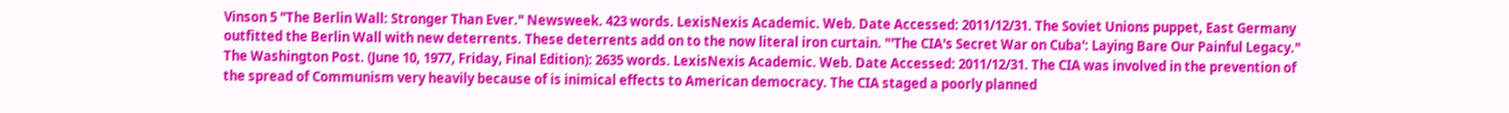Vinson 5 "The Berlin Wall: Stronger Than Ever." Newsweek. 423 words. LexisNexis Academic. Web. Date Accessed: 2011/12/31. The Soviet Unions puppet, East Germany outfitted the Berlin Wall with new deterrents. These deterrents add on to the now literal iron curtain. "'The CIA's Secret War on Cuba': Laying Bare Our Painful Legacy." The Washington Post. (June 10, 1977, Friday, Final Edition): 2635 words. LexisNexis Academic. Web. Date Accessed: 2011/12/31. The CIA was involved in the prevention of the spread of Communism very heavily because of is inimical effects to American democracy. The CIA staged a poorly planned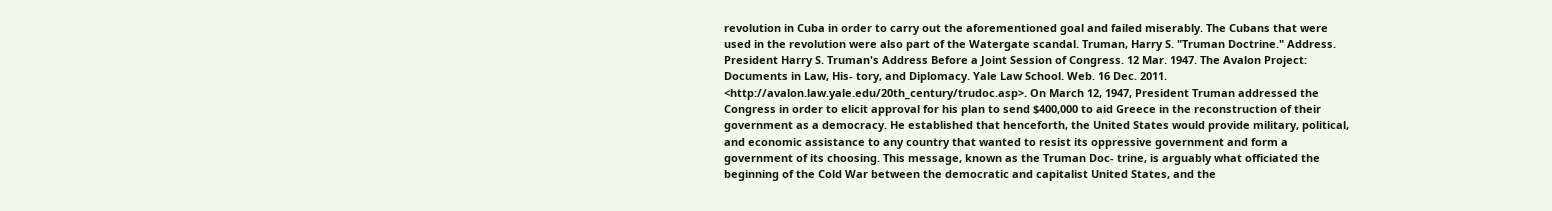revolution in Cuba in order to carry out the aforementioned goal and failed miserably. The Cubans that were used in the revolution were also part of the Watergate scandal. Truman, Harry S. "Truman Doctrine." Address. President Harry S. Truman's Address Before a Joint Session of Congress. 12 Mar. 1947. The Avalon Project: Documents in Law, His- tory, and Diplomacy. Yale Law School. Web. 16 Dec. 2011. <http://avalon.law.yale.edu/20th_century/trudoc.asp>. On March 12, 1947, President Truman addressed the Congress in order to elicit approval for his plan to send $400,000 to aid Greece in the reconstruction of their government as a democracy. He established that henceforth, the United States would provide military, political, and economic assistance to any country that wanted to resist its oppressive government and form a government of its choosing. This message, known as the Truman Doc- trine, is arguably what officiated the beginning of the Cold War between the democratic and capitalist United States, and the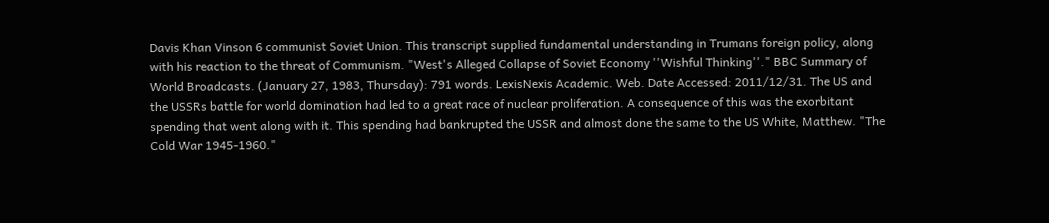Davis Khan Vinson 6 communist Soviet Union. This transcript supplied fundamental understanding in Trumans foreign policy, along with his reaction to the threat of Communism. "West's Alleged Collapse of Soviet Economy ''Wishful Thinking''." BBC Summary of World Broadcasts. (January 27, 1983, Thursday): 791 words. LexisNexis Academic. Web. Date Accessed: 2011/12/31. The US and the USSRs battle for world domination had led to a great race of nuclear proliferation. A consequence of this was the exorbitant spending that went along with it. This spending had bankrupted the USSR and almost done the same to the US White, Matthew. "The Cold War 1945-1960."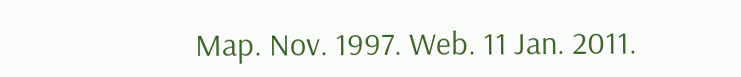Map. Nov. 1997. Web. 11 Jan. 2011.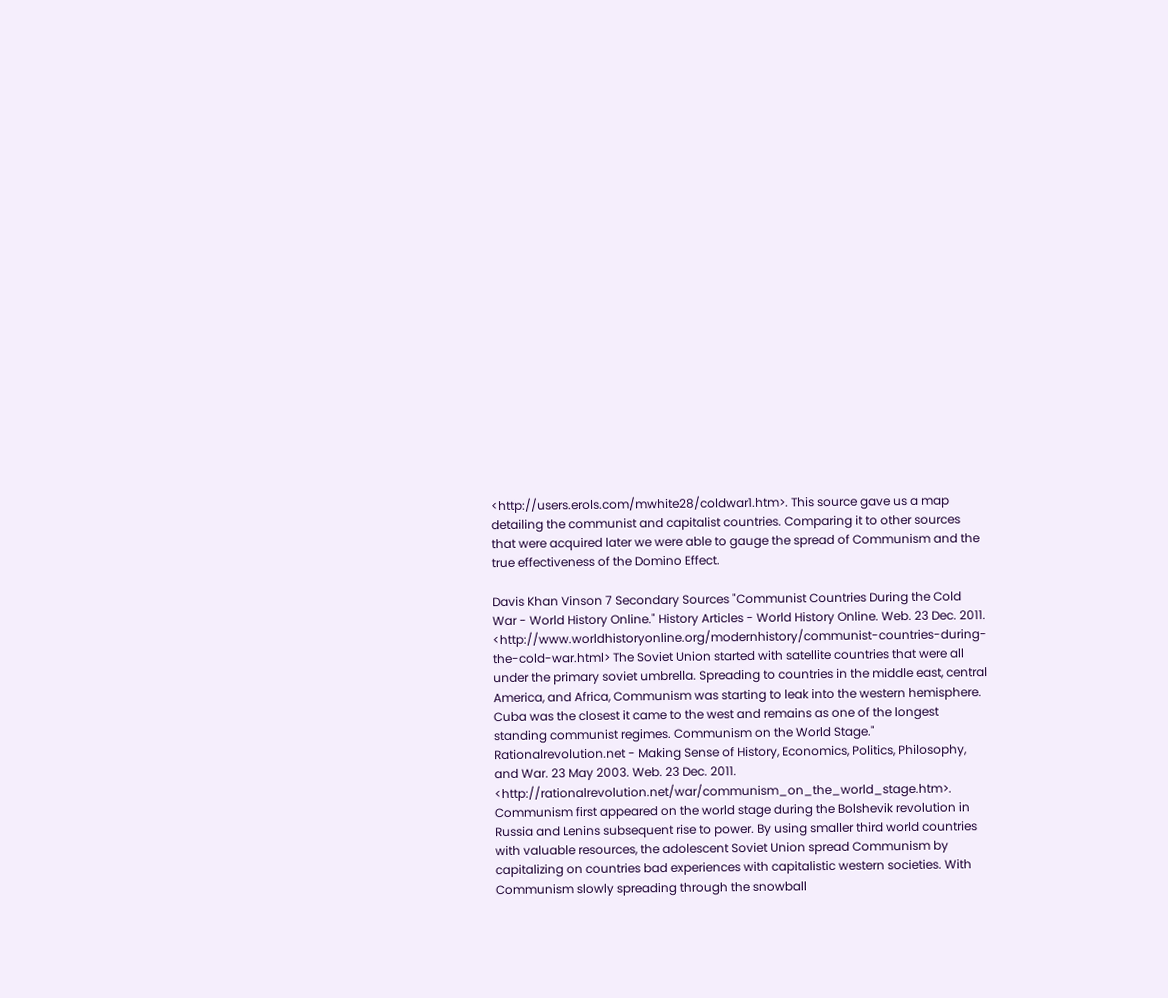<http://users.erols.com/mwhite28/coldwar1.htm>. This source gave us a map detailing the communist and capitalist countries. Comparing it to other sources that were acquired later we were able to gauge the spread of Communism and the true effectiveness of the Domino Effect.

Davis Khan Vinson 7 Secondary Sources "Communist Countries During the Cold War - World History Online." History Articles - World History Online. Web. 23 Dec. 2011. <http://www.worldhistoryonline.org/modernhistory/communist-countries-during-the-cold-war.html> The Soviet Union started with satellite countries that were all under the primary soviet umbrella. Spreading to countries in the middle east, central America, and Africa, Communism was starting to leak into the western hemisphere. Cuba was the closest it came to the west and remains as one of the longest standing communist regimes. Communism on the World Stage." Rationalrevolution.net - Making Sense of History, Economics, Politics, Philosophy, and War. 23 May 2003. Web. 23 Dec. 2011. <http://rationalrevolution.net/war/communism_on_the_world_stage.htm>. Communism first appeared on the world stage during the Bolshevik revolution in Russia and Lenins subsequent rise to power. By using smaller third world countries with valuable resources, the adolescent Soviet Union spread Communism by capitalizing on countries bad experiences with capitalistic western societies. With Communism slowly spreading through the snowball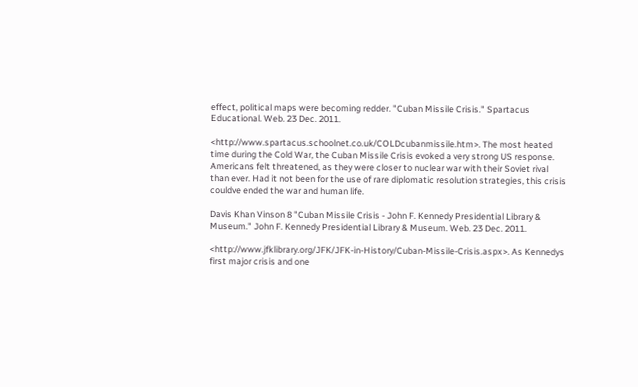effect, political maps were becoming redder. "Cuban Missile Crisis." Spartacus Educational. Web. 23 Dec. 2011.

<http://www.spartacus.schoolnet.co.uk/COLDcubanmissile.htm>. The most heated time during the Cold War, the Cuban Missile Crisis evoked a very strong US response. Americans felt threatened, as they were closer to nuclear war with their Soviet rival than ever. Had it not been for the use of rare diplomatic resolution strategies, this crisis couldve ended the war and human life.

Davis Khan Vinson 8 "Cuban Missile Crisis - John F. Kennedy Presidential Library & Museum." John F. Kennedy Presidential Library & Museum. Web. 23 Dec. 2011.

<http://www.jfklibrary.org/JFK/JFK-in-History/Cuban-Missile-Crisis.aspx>. As Kennedys first major crisis and one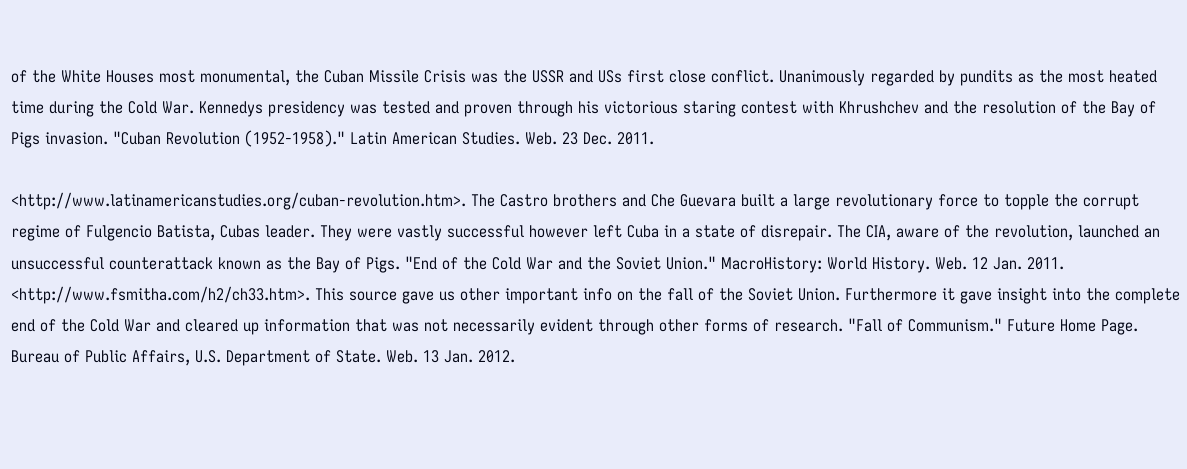of the White Houses most monumental, the Cuban Missile Crisis was the USSR and USs first close conflict. Unanimously regarded by pundits as the most heated time during the Cold War. Kennedys presidency was tested and proven through his victorious staring contest with Khrushchev and the resolution of the Bay of Pigs invasion. "Cuban Revolution (1952-1958)." Latin American Studies. Web. 23 Dec. 2011.

<http://www.latinamericanstudies.org/cuban-revolution.htm>. The Castro brothers and Che Guevara built a large revolutionary force to topple the corrupt regime of Fulgencio Batista, Cubas leader. They were vastly successful however left Cuba in a state of disrepair. The CIA, aware of the revolution, launched an unsuccessful counterattack known as the Bay of Pigs. "End of the Cold War and the Soviet Union." MacroHistory: World History. Web. 12 Jan. 2011. <http://www.fsmitha.com/h2/ch33.htm>. This source gave us other important info on the fall of the Soviet Union. Furthermore it gave insight into the complete end of the Cold War and cleared up information that was not necessarily evident through other forms of research. "Fall of Communism." Future Home Page. Bureau of Public Affairs, U.S. Department of State. Web. 13 Jan. 2012.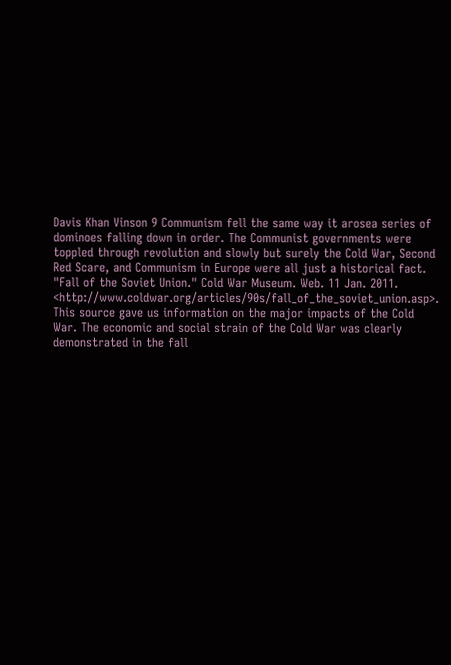Davis Khan Vinson 9 Communism fell the same way it arosea series of dominoes falling down in order. The Communist governments were toppled through revolution and slowly but surely the Cold War, Second Red Scare, and Communism in Europe were all just a historical fact. "Fall of the Soviet Union." Cold War Museum. Web. 11 Jan. 2011. <http://www.coldwar.org/articles/90s/fall_of_the_soviet_union.asp>. This source gave us information on the major impacts of the Cold War. The economic and social strain of the Cold War was clearly demonstrated in the fall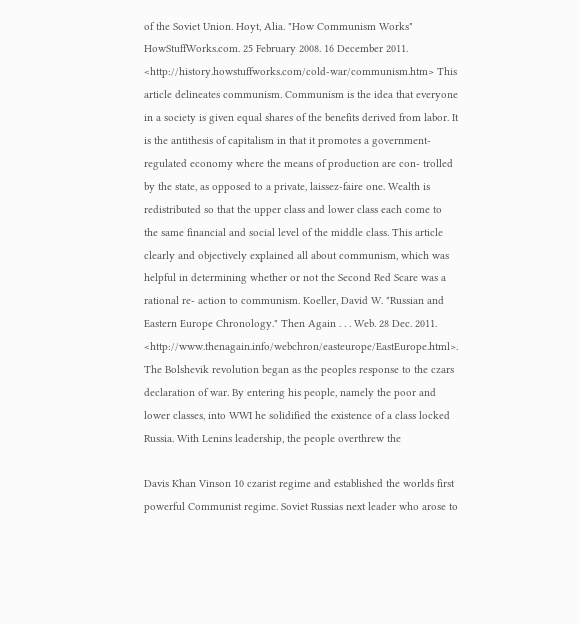of the Soviet Union. Hoyt, Alia. "How Communism Works" HowStuffWorks.com. 25 February 2008. 16 December 2011. <http://history.howstuffworks.com/cold-war/communism.htm> This article delineates communism. Communism is the idea that everyone in a society is given equal shares of the benefits derived from labor. It is the antithesis of capitalism in that it promotes a government-regulated economy where the means of production are con- trolled by the state, as opposed to a private, laissez-faire one. Wealth is redistributed so that the upper class and lower class each come to the same financial and social level of the middle class. This article clearly and objectively explained all about communism, which was helpful in determining whether or not the Second Red Scare was a rational re- action to communism. Koeller, David W. "Russian and Eastern Europe Chronology." Then Again . . . Web. 28 Dec. 2011. <http://www.thenagain.info/webchron/easteurope/EastEurope.html>. The Bolshevik revolution began as the peoples response to the czars declaration of war. By entering his people, namely the poor and lower classes, into WWI he solidified the existence of a class locked Russia. With Lenins leadership, the people overthrew the

Davis Khan Vinson 10 czarist regime and established the worlds first powerful Communist regime. Soviet Russias next leader who arose to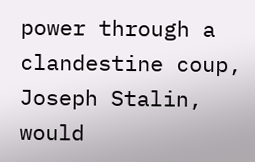power through a clandestine coup, Joseph Stalin, would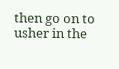then go on to usher in the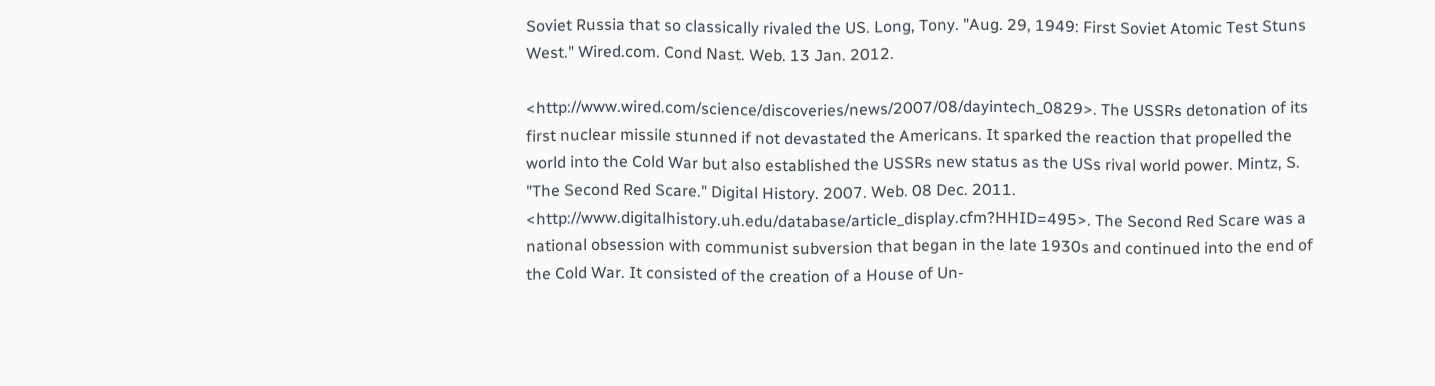Soviet Russia that so classically rivaled the US. Long, Tony. "Aug. 29, 1949: First Soviet Atomic Test Stuns West." Wired.com. Cond Nast. Web. 13 Jan. 2012.

<http://www.wired.com/science/discoveries/news/2007/08/dayintech_0829>. The USSRs detonation of its first nuclear missile stunned if not devastated the Americans. It sparked the reaction that propelled the world into the Cold War but also established the USSRs new status as the USs rival world power. Mintz, S. "The Second Red Scare." Digital History. 2007. Web. 08 Dec. 2011. <http://www.digitalhistory.uh.edu/database/article_display.cfm?HHID=495>. The Second Red Scare was a national obsession with communist subversion that began in the late 1930s and continued into the end of the Cold War. It consisted of the creation of a House of Un-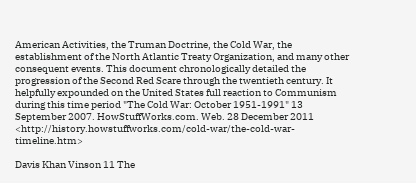American Activities, the Truman Doctrine, the Cold War, the establishment of the North Atlantic Treaty Organization, and many other consequent events. This document chronologically detailed the progression of the Second Red Scare through the twentieth century. It helpfully expounded on the United States full reaction to Communism during this time period "The Cold War: October 1951-1991" 13 September 2007. HowStuffWorks.com. Web. 28 December 2011 <http://history.howstuffworks.com/cold-war/the-cold-war-timeline.htm>

Davis Khan Vinson 11 The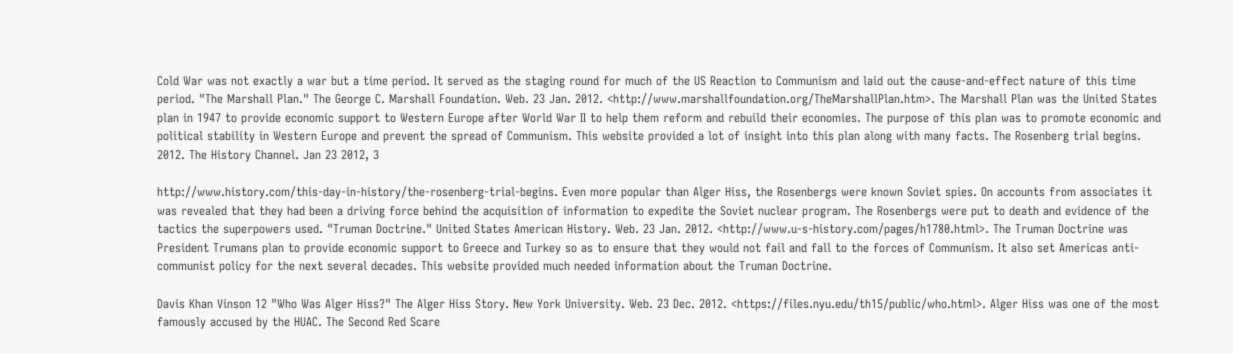Cold War was not exactly a war but a time period. It served as the staging round for much of the US Reaction to Communism and laid out the cause-and-effect nature of this time period. "The Marshall Plan." The George C. Marshall Foundation. Web. 23 Jan. 2012. <http://www.marshallfoundation.org/TheMarshallPlan.htm>. The Marshall Plan was the United States plan in 1947 to provide economic support to Western Europe after World War II to help them reform and rebuild their economies. The purpose of this plan was to promote economic and political stability in Western Europe and prevent the spread of Communism. This website provided a lot of insight into this plan along with many facts. The Rosenberg trial begins. 2012. The History Channel. Jan 23 2012, 3

http://www.history.com/this-day-in-history/the-rosenberg-trial-begins. Even more popular than Alger Hiss, the Rosenbergs were known Soviet spies. On accounts from associates it was revealed that they had been a driving force behind the acquisition of information to expedite the Soviet nuclear program. The Rosenbergs were put to death and evidence of the tactics the superpowers used. "Truman Doctrine." United States American History. Web. 23 Jan. 2012. <http://www.u-s-history.com/pages/h1780.html>. The Truman Doctrine was President Trumans plan to provide economic support to Greece and Turkey so as to ensure that they would not fail and fall to the forces of Communism. It also set Americas anti-communist policy for the next several decades. This website provided much needed information about the Truman Doctrine.

Davis Khan Vinson 12 "Who Was Alger Hiss?" The Alger Hiss Story. New York University. Web. 23 Dec. 2012. <https://files.nyu.edu/th15/public/who.html>. Alger Hiss was one of the most famously accused by the HUAC. The Second Red Scare